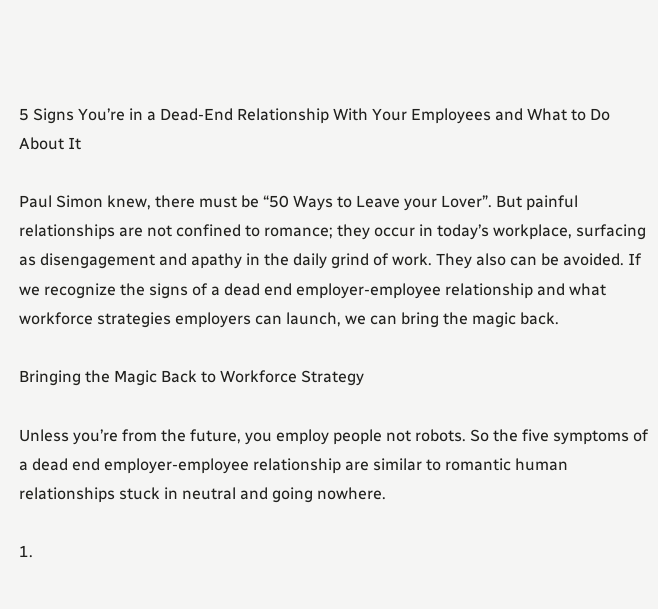5 Signs You’re in a Dead-End Relationship With Your Employees and What to Do About It

Paul Simon knew, there must be “50 Ways to Leave your Lover”. But painful relationships are not confined to romance; they occur in today’s workplace, surfacing as disengagement and apathy in the daily grind of work. They also can be avoided. If we recognize the signs of a dead end employer-employee relationship and what workforce strategies employers can launch, we can bring the magic back.

Bringing the Magic Back to Workforce Strategy

Unless you’re from the future, you employ people not robots. So the five symptoms of a dead end employer-employee relationship are similar to romantic human relationships stuck in neutral and going nowhere.

1.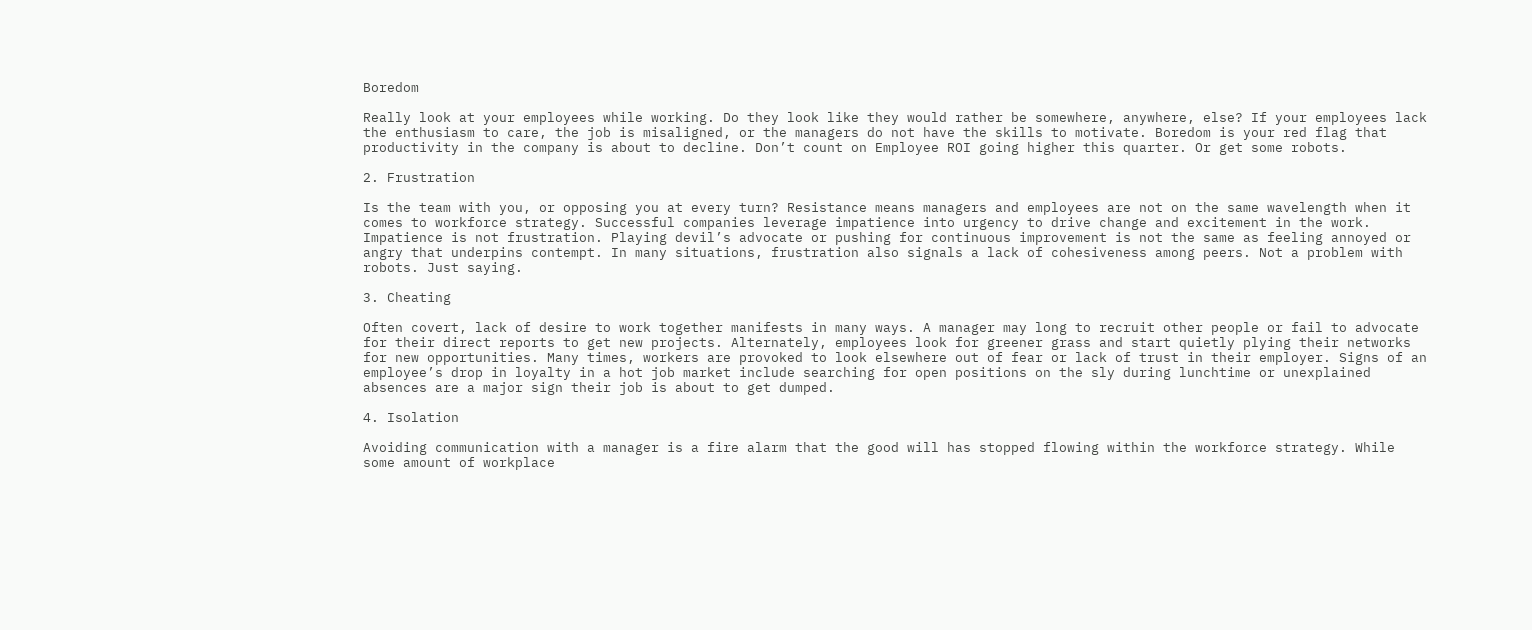Boredom

Really look at your employees while working. Do they look like they would rather be somewhere, anywhere, else? If your employees lack the enthusiasm to care, the job is misaligned, or the managers do not have the skills to motivate. Boredom is your red flag that productivity in the company is about to decline. Don’t count on Employee ROI going higher this quarter. Or get some robots.

2. Frustration

Is the team with you, or opposing you at every turn? Resistance means managers and employees are not on the same wavelength when it comes to workforce strategy. Successful companies leverage impatience into urgency to drive change and excitement in the work. Impatience is not frustration. Playing devil’s advocate or pushing for continuous improvement is not the same as feeling annoyed or angry that underpins contempt. In many situations, frustration also signals a lack of cohesiveness among peers. Not a problem with robots. Just saying.

3. Cheating

Often covert, lack of desire to work together manifests in many ways. A manager may long to recruit other people or fail to advocate for their direct reports to get new projects. Alternately, employees look for greener grass and start quietly plying their networks for new opportunities. Many times, workers are provoked to look elsewhere out of fear or lack of trust in their employer. Signs of an employee’s drop in loyalty in a hot job market include searching for open positions on the sly during lunchtime or unexplained absences are a major sign their job is about to get dumped.

4. Isolation

Avoiding communication with a manager is a fire alarm that the good will has stopped flowing within the workforce strategy. While some amount of workplace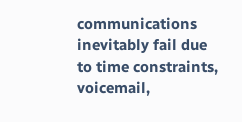communications inevitably fail due to time constraints, voicemail,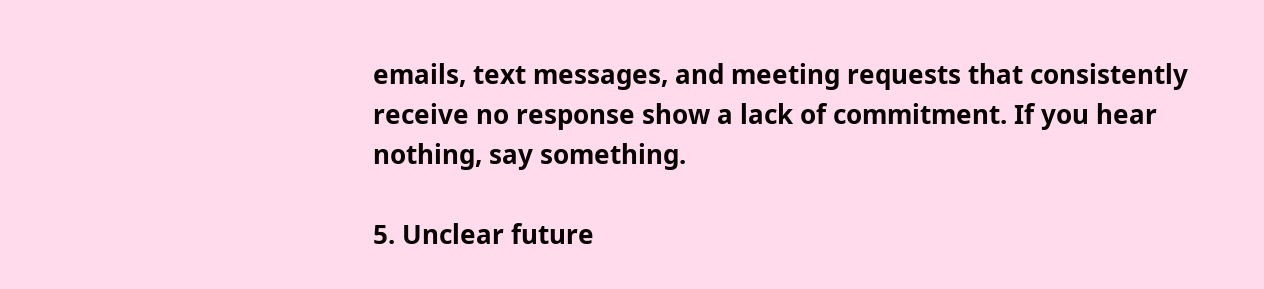emails, text messages, and meeting requests that consistently receive no response show a lack of commitment. If you hear nothing, say something.

5. Unclear future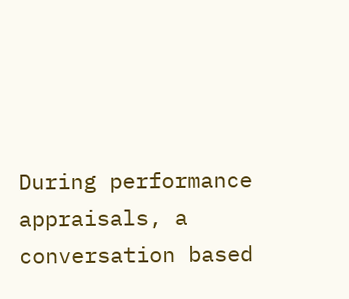During performance appraisals, a conversation based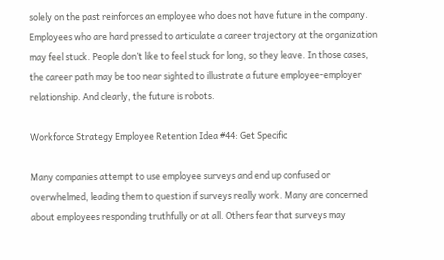solely on the past reinforces an employee who does not have future in the company. Employees who are hard pressed to articulate a career trajectory at the organization may feel stuck. People don’t like to feel stuck for long, so they leave. In those cases, the career path may be too near sighted to illustrate a future employee-employer relationship. And clearly, the future is robots.

Workforce Strategy Employee Retention Idea #44: Get Specific

Many companies attempt to use employee surveys and end up confused or overwhelmed, leading them to question if surveys really work. Many are concerned about employees responding truthfully or at all. Others fear that surveys may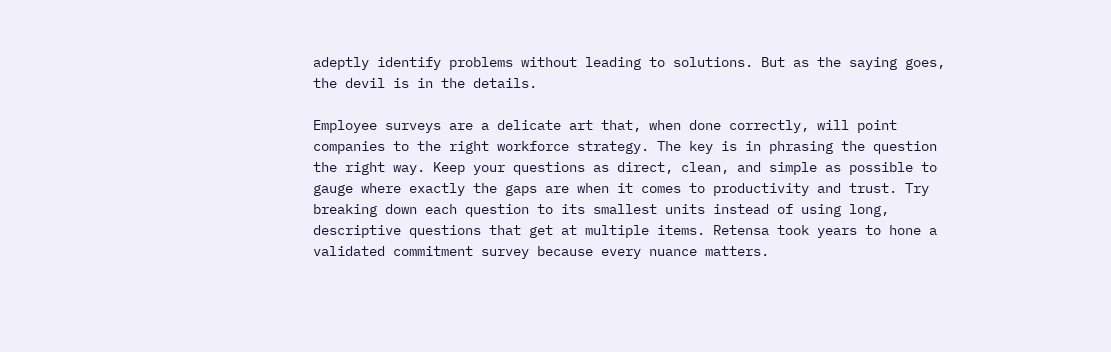adeptly identify problems without leading to solutions. But as the saying goes, the devil is in the details.

Employee surveys are a delicate art that, when done correctly, will point companies to the right workforce strategy. The key is in phrasing the question the right way. Keep your questions as direct, clean, and simple as possible to gauge where exactly the gaps are when it comes to productivity and trust. Try breaking down each question to its smallest units instead of using long, descriptive questions that get at multiple items. Retensa took years to hone a validated commitment survey because every nuance matters.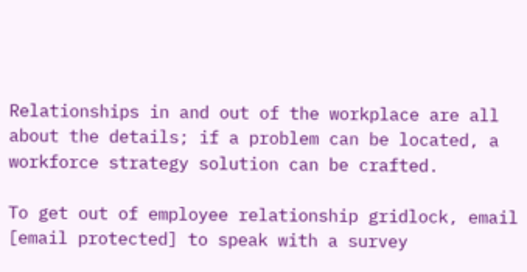Relationships in and out of the workplace are all about the details; if a problem can be located, a workforce strategy solution can be crafted.

To get out of employee relationship gridlock, email [email protected] to speak with a survey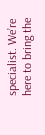specialist. We’re here to bring the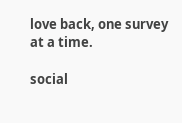love back, one survey at a time.

social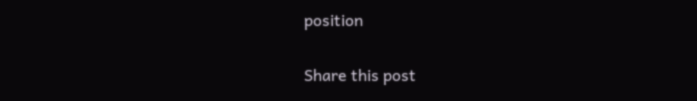position

Share this post